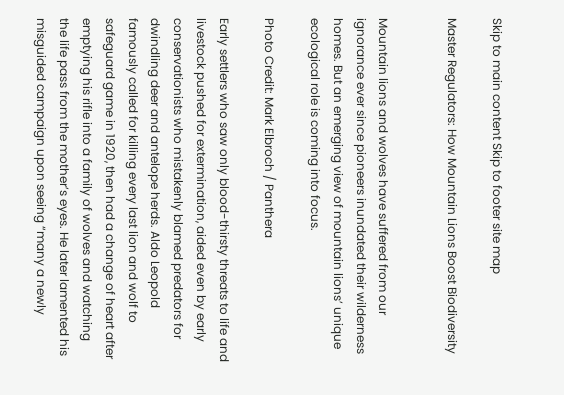Skip to main content Skip to footer site map

Master Regulators: How Mountain Lions Boost Biodiversity


Mountain lions and wolves have suffered from our ignorance ever since pioneers inundated their wilderness homes. But an emerging view of mountain lions’ unique ecological role is coming into focus.

Photo Credit: Mark Elbroch / Panthera

Early settlers who saw only blood-thirsty threats to life and livestock pushed for extermination, aided even by early conservationists who mistakenly blamed predators for dwindling deer and antelope herds. Aldo Leopold famously called for killing every last lion and wolf to safeguard game in 1920, then had a change of heart after emptying his rifle into a family of wolves and watching the life pass from the mother’s eyes. He later lamented his misguided campaign upon seeing “many a newly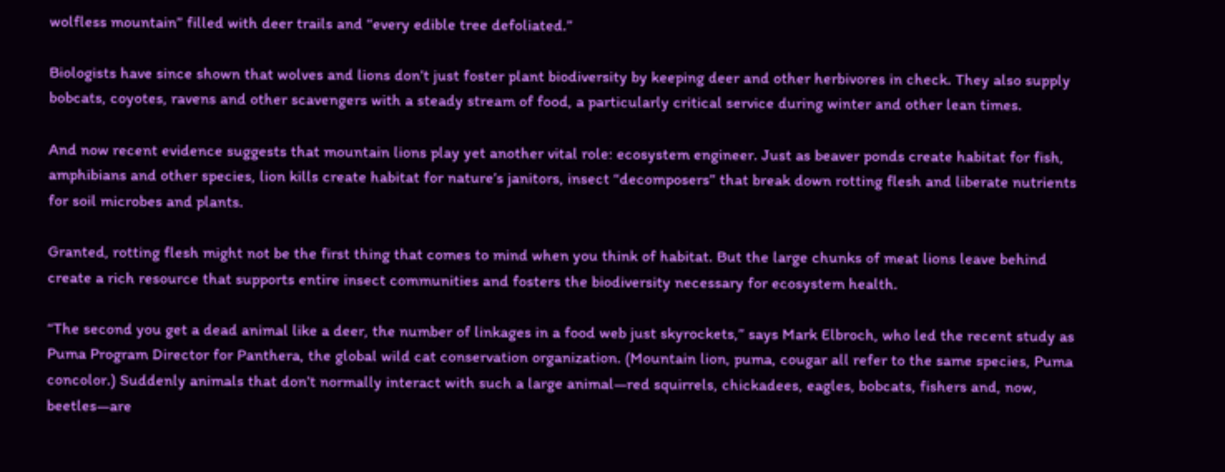wolfless mountain” filled with deer trails and “every edible tree defoliated.”

Biologists have since shown that wolves and lions don’t just foster plant biodiversity by keeping deer and other herbivores in check. They also supply bobcats, coyotes, ravens and other scavengers with a steady stream of food, a particularly critical service during winter and other lean times.

And now recent evidence suggests that mountain lions play yet another vital role: ecosystem engineer. Just as beaver ponds create habitat for fish, amphibians and other species, lion kills create habitat for nature’s janitors, insect “decomposers” that break down rotting flesh and liberate nutrients for soil microbes and plants.

Granted, rotting flesh might not be the first thing that comes to mind when you think of habitat. But the large chunks of meat lions leave behind create a rich resource that supports entire insect communities and fosters the biodiversity necessary for ecosystem health.

“The second you get a dead animal like a deer, the number of linkages in a food web just skyrockets,” says Mark Elbroch, who led the recent study as Puma Program Director for Panthera, the global wild cat conservation organization. (Mountain lion, puma, cougar all refer to the same species, Puma concolor.) Suddenly animals that don’t normally interact with such a large animal—red squirrels, chickadees, eagles, bobcats, fishers and, now, beetles—are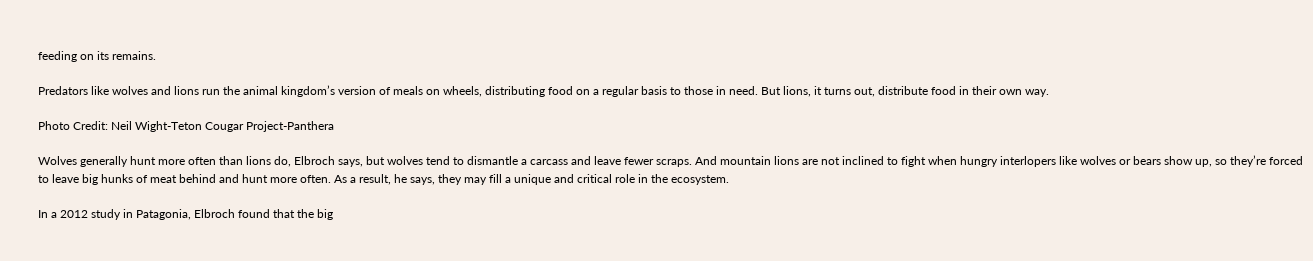feeding on its remains.

Predators like wolves and lions run the animal kingdom’s version of meals on wheels, distributing food on a regular basis to those in need. But lions, it turns out, distribute food in their own way.

Photo Credit: Neil Wight-Teton Cougar Project-Panthera

Wolves generally hunt more often than lions do, Elbroch says, but wolves tend to dismantle a carcass and leave fewer scraps. And mountain lions are not inclined to fight when hungry interlopers like wolves or bears show up, so they’re forced to leave big hunks of meat behind and hunt more often. As a result, he says, they may fill a unique and critical role in the ecosystem.

In a 2012 study in Patagonia, Elbroch found that the big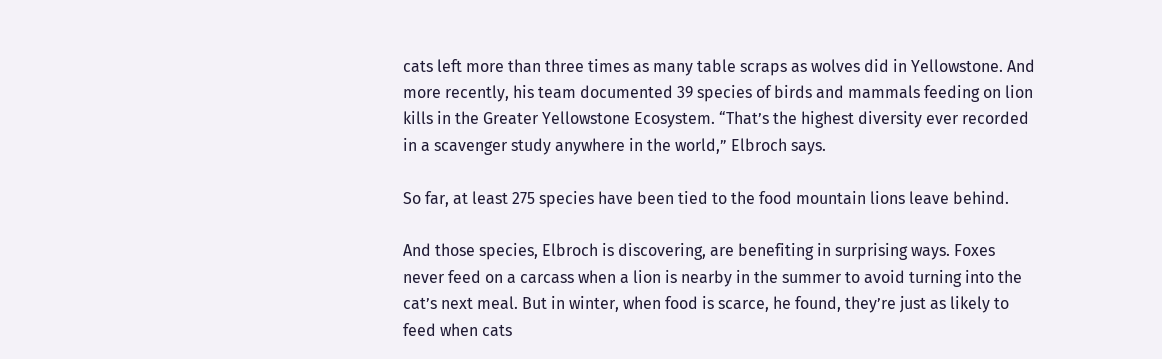cats left more than three times as many table scraps as wolves did in Yellowstone. And more recently, his team documented 39 species of birds and mammals feeding on lion kills in the Greater Yellowstone Ecosystem. “That’s the highest diversity ever recorded in a scavenger study anywhere in the world,” Elbroch says.

So far, at least 275 species have been tied to the food mountain lions leave behind.

And those species, Elbroch is discovering, are benefiting in surprising ways. Foxes never feed on a carcass when a lion is nearby in the summer to avoid turning into the cat’s next meal. But in winter, when food is scarce, he found, they’re just as likely to feed when cats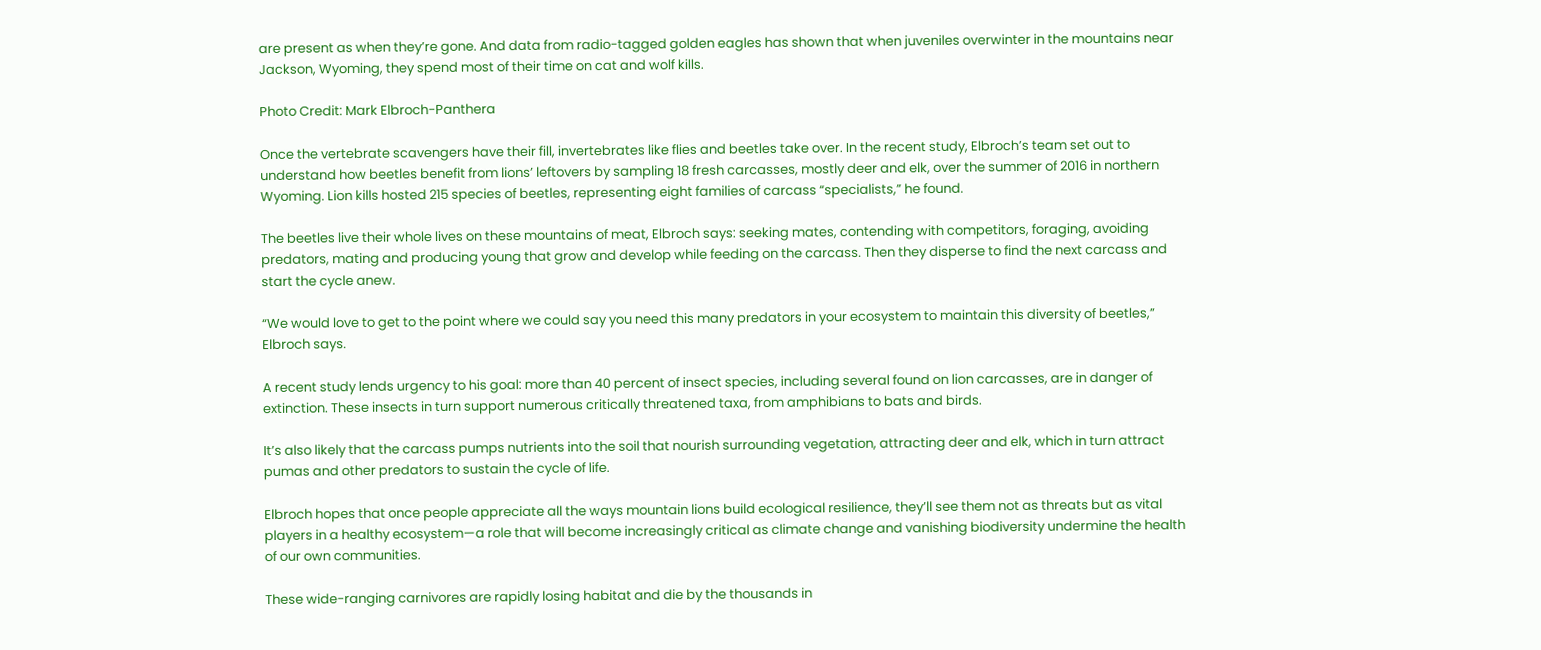are present as when they’re gone. And data from radio-tagged golden eagles has shown that when juveniles overwinter in the mountains near Jackson, Wyoming, they spend most of their time on cat and wolf kills.

Photo Credit: Mark Elbroch-Panthera

Once the vertebrate scavengers have their fill, invertebrates like flies and beetles take over. In the recent study, Elbroch’s team set out to understand how beetles benefit from lions’ leftovers by sampling 18 fresh carcasses, mostly deer and elk, over the summer of 2016 in northern Wyoming. Lion kills hosted 215 species of beetles, representing eight families of carcass “specialists,” he found.

The beetles live their whole lives on these mountains of meat, Elbroch says: seeking mates, contending with competitors, foraging, avoiding predators, mating and producing young that grow and develop while feeding on the carcass. Then they disperse to find the next carcass and start the cycle anew.

“We would love to get to the point where we could say you need this many predators in your ecosystem to maintain this diversity of beetles,” Elbroch says.

A recent study lends urgency to his goal: more than 40 percent of insect species, including several found on lion carcasses, are in danger of extinction. These insects in turn support numerous critically threatened taxa, from amphibians to bats and birds.

It’s also likely that the carcass pumps nutrients into the soil that nourish surrounding vegetation, attracting deer and elk, which in turn attract pumas and other predators to sustain the cycle of life.

Elbroch hopes that once people appreciate all the ways mountain lions build ecological resilience, they’ll see them not as threats but as vital players in a healthy ecosystem—a role that will become increasingly critical as climate change and vanishing biodiversity undermine the health of our own communities.

These wide-ranging carnivores are rapidly losing habitat and die by the thousands in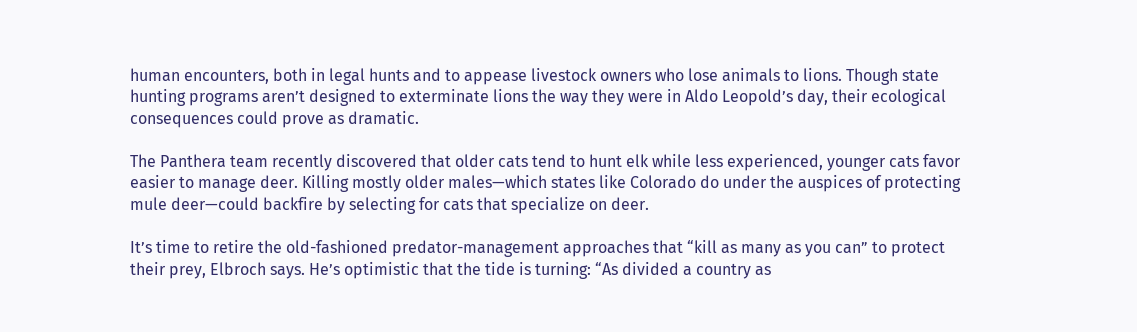human encounters, both in legal hunts and to appease livestock owners who lose animals to lions. Though state hunting programs aren’t designed to exterminate lions the way they were in Aldo Leopold’s day, their ecological consequences could prove as dramatic.

The Panthera team recently discovered that older cats tend to hunt elk while less experienced, younger cats favor easier to manage deer. Killing mostly older males—which states like Colorado do under the auspices of protecting mule deer—could backfire by selecting for cats that specialize on deer.

It’s time to retire the old-fashioned predator-management approaches that “kill as many as you can” to protect their prey, Elbroch says. He’s optimistic that the tide is turning: “As divided a country as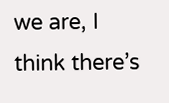we are, I think there’s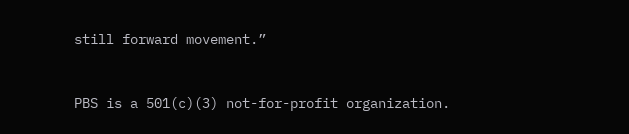still forward movement.”



PBS is a 501(c)(3) not-for-profit organization.